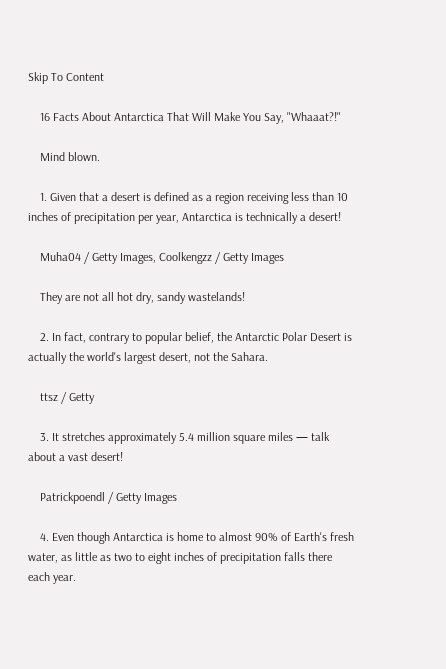Skip To Content

    16 Facts About Antarctica That Will Make You Say, "Whaaat?!"

    Mind blown.

    1. Given that a desert is defined as a region receiving less than 10 inches of precipitation per year, Antarctica is technically a desert!

    Muha04 / Getty Images, Coolkengzz / Getty Images

    They are not all hot dry, sandy wastelands!

    2. In fact, contrary to popular belief, the Antarctic Polar Desert is actually the world's largest desert, not the Sahara.

    ttsz / Getty

    3. It stretches approximately 5.4 million square miles — talk about a vast desert!

    Patrickpoendl / Getty Images

    4. Even though Antarctica is home to almost 90% of Earth's fresh water, as little as two to eight inches of precipitation falls there each year.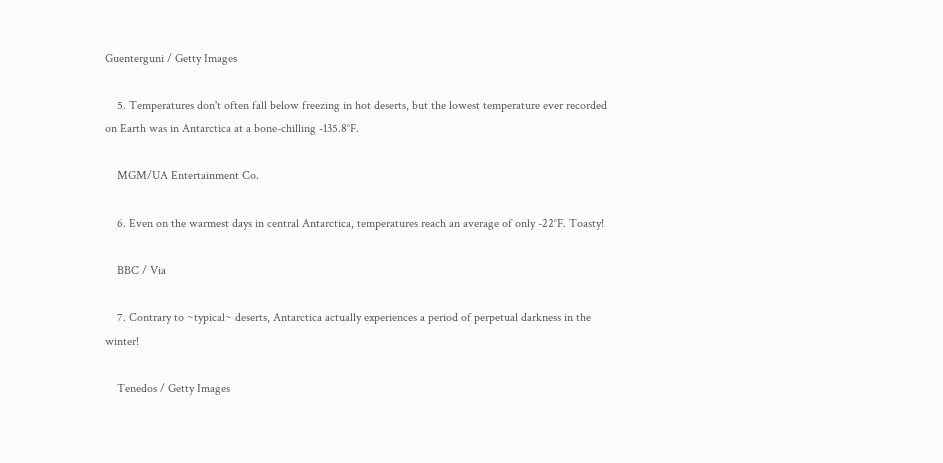Guenterguni / Getty Images

    5. Temperatures don't often fall below freezing in hot deserts, but the lowest temperature ever recorded on Earth was in Antarctica at a bone-chilling -135.8°F.

    MGM/UA Entertainment Co.

    6. Even on the warmest days in central Antarctica, temperatures reach an average of only -22°F. Toasty!

    BBC / Via

    7. Contrary to ~typical~ deserts, Antarctica actually experiences a period of perpetual darkness in the winter!

    Tenedos / Getty Images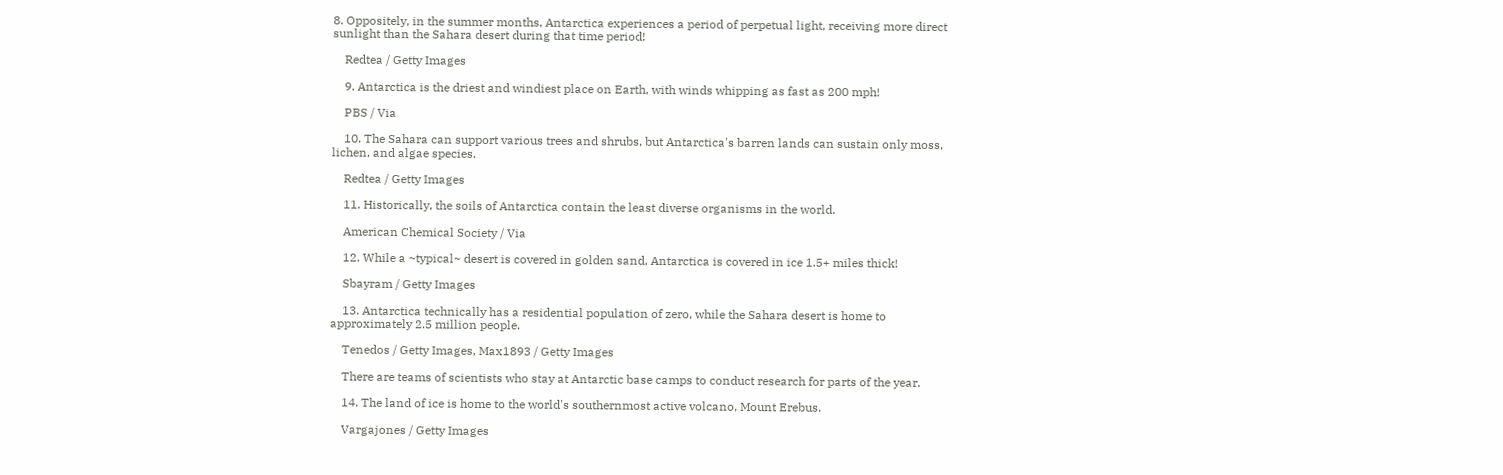8. Oppositely, in the summer months, Antarctica experiences a period of perpetual light, receiving more direct sunlight than the Sahara desert during that time period!

    Redtea / Getty Images

    9. Antarctica is the driest and windiest place on Earth, with winds whipping as fast as 200 mph!

    PBS / Via

    10. The Sahara can support various trees and shrubs, but Antarctica's barren lands can sustain only moss, lichen, and algae species.

    Redtea / Getty Images

    11. Historically, the soils of Antarctica contain the least diverse organisms in the world.

    American Chemical Society / Via

    12. While a ~typical~ desert is covered in golden sand, Antarctica is covered in ice 1.5+ miles thick!

    Sbayram / Getty Images

    13. Antarctica technically has a residential population of zero, while the Sahara desert is home to approximately 2.5 million people.

    Tenedos / Getty Images, Max1893 / Getty Images

    There are teams of scientists who stay at Antarctic base camps to conduct research for parts of the year.

    14. The land of ice is home to the world's southernmost active volcano, Mount Erebus.

    Vargajones / Getty Images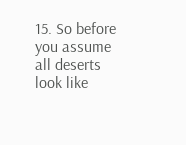15. So before you assume all deserts look like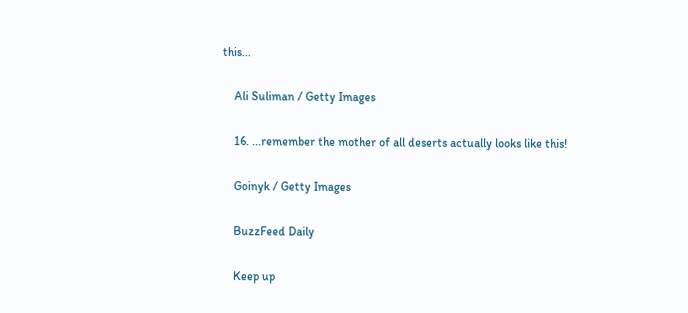this...

    Ali Suliman / Getty Images

    16. ...remember the mother of all deserts actually looks like this!

    Goinyk / Getty Images

    BuzzFeed Daily

    Keep up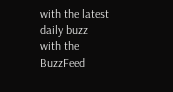with the latest daily buzz with the BuzzFeed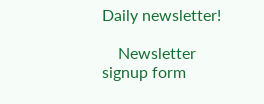Daily newsletter!

    Newsletter signup form